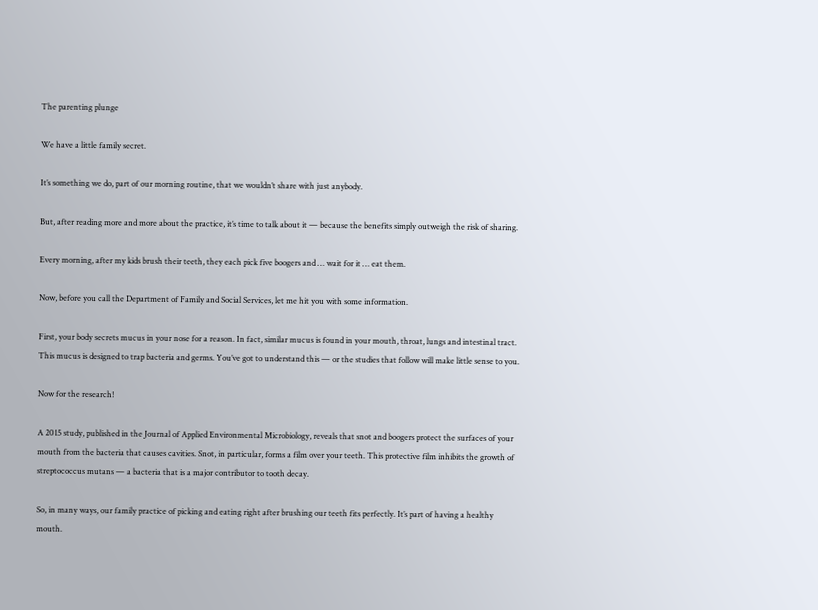The parenting plunge

We have a little family secret.

It’s something we do, part of our morning routine, that we wouldn’t share with just anybody.

But, after reading more and more about the practice, it’s time to talk about it — because the benefits simply outweigh the risk of sharing.

Every morning, after my kids brush their teeth, they each pick five boogers and … wait for it … eat them.

Now, before you call the Department of Family and Social Services, let me hit you with some information.

First, your body secrets mucus in your nose for a reason. In fact, similar mucus is found in your mouth, throat, lungs and intestinal tract. This mucus is designed to trap bacteria and germs. You’ve got to understand this — or the studies that follow will make little sense to you.

Now for the research!

A 2015 study, published in the Journal of Applied Environmental Microbiology, reveals that snot and boogers protect the surfaces of your mouth from the bacteria that causes cavities. Snot, in particular, forms a film over your teeth. This protective film inhibits the growth of streptococcus mutans — a bacteria that is a major contributor to tooth decay.

So, in many ways, our family practice of picking and eating right after brushing our teeth fits perfectly. It’s part of having a healthy mouth.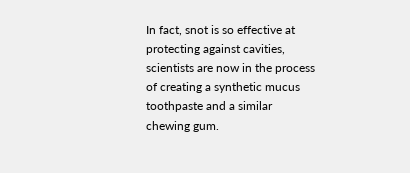In fact, snot is so effective at protecting against cavities, scientists are now in the process of creating a synthetic mucus toothpaste and a similar chewing gum.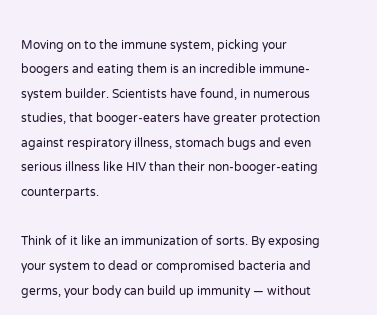Moving on to the immune system, picking your boogers and eating them is an incredible immune-system builder. Scientists have found, in numerous studies, that booger-eaters have greater protection against respiratory illness, stomach bugs and even serious illness like HIV than their non-booger-eating counterparts.

Think of it like an immunization of sorts. By exposing your system to dead or compromised bacteria and germs, your body can build up immunity — without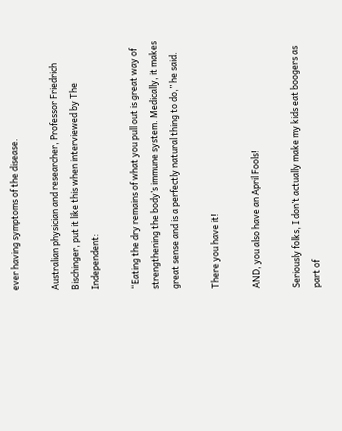ever having symptoms of the disease.

Australian physician and researcher, Professor Friedrich Bischinger, put it like this when interviewed by The Independent:

“Eating the dry remains of what you pull out is great way of strengthening the body’s immune system. Medically, it makes great sense and is a perfectly natural thing to do,” he said.

There you have it!

AND, you also have an April Fools!

Seriously folks, I don’t actually make my kids eat boogers as part of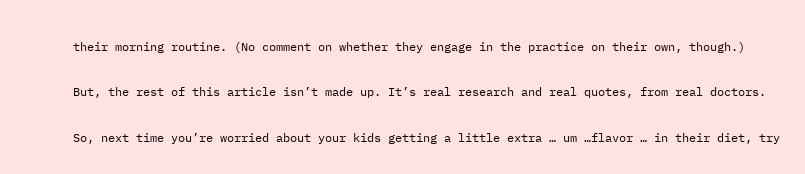their morning routine. (No comment on whether they engage in the practice on their own, though.)

But, the rest of this article isn’t made up. It’s real research and real quotes, from real doctors.

So, next time you’re worried about your kids getting a little extra … um …flavor … in their diet, try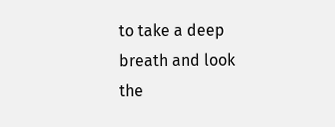to take a deep breath and look the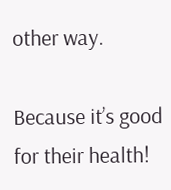other way.

Because it’s good for their health!